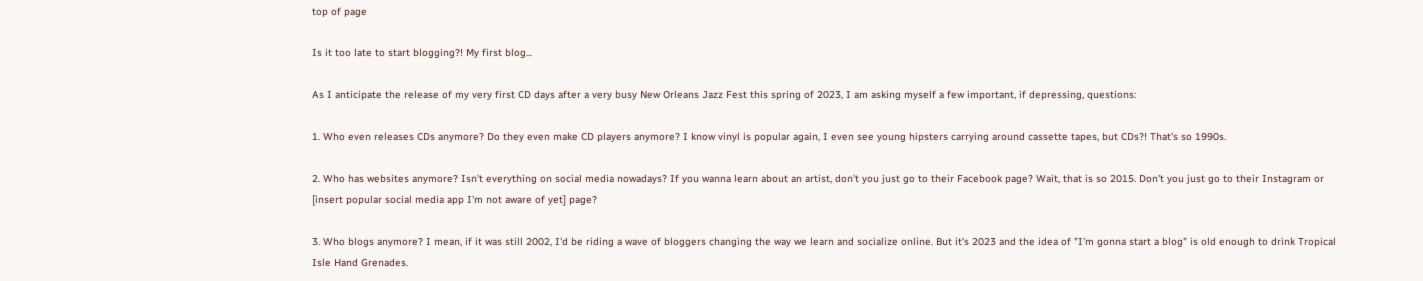top of page

Is it too late to start blogging?! My first blog...

As I anticipate the release of my very first CD days after a very busy New Orleans Jazz Fest this spring of 2023, I am asking myself a few important, if depressing, questions:

1. Who even releases CDs anymore? Do they even make CD players anymore? I know vinyl is popular again, I even see young hipsters carrying around cassette tapes, but CDs?! That's so 1990s.

2. Who has websites anymore? Isn't everything on social media nowadays? If you wanna learn about an artist, don't you just go to their Facebook page? Wait, that is so 2015. Don't you just go to their Instagram or [insert popular social media app I'm not aware of yet] page?

3. Who blogs anymore? I mean, if it was still 2002, I'd be riding a wave of bloggers changing the way we learn and socialize online. But it's 2023 and the idea of "I'm gonna start a blog" is old enough to drink Tropical Isle Hand Grenades.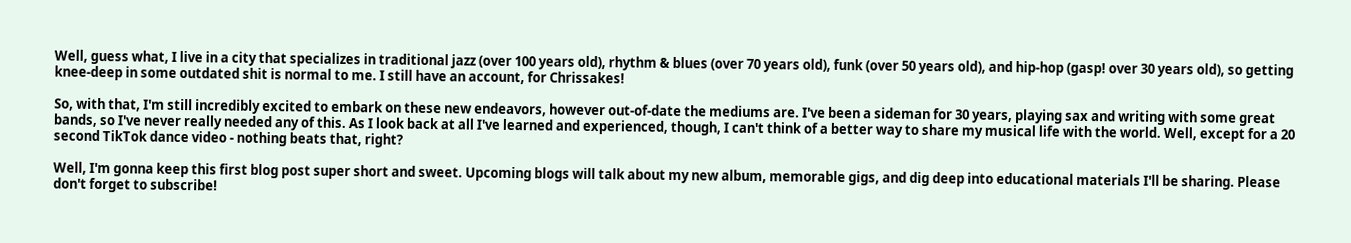Well, guess what, I live in a city that specializes in traditional jazz (over 100 years old), rhythm & blues (over 70 years old), funk (over 50 years old), and hip-hop (gasp! over 30 years old), so getting knee-deep in some outdated shit is normal to me. I still have an account, for Chrissakes!

So, with that, I'm still incredibly excited to embark on these new endeavors, however out-of-date the mediums are. I've been a sideman for 30 years, playing sax and writing with some great bands, so I've never really needed any of this. As I look back at all I've learned and experienced, though, I can't think of a better way to share my musical life with the world. Well, except for a 20 second TikTok dance video - nothing beats that, right?

Well, I'm gonna keep this first blog post super short and sweet. Upcoming blogs will talk about my new album, memorable gigs, and dig deep into educational materials I'll be sharing. Please don't forget to subscribe!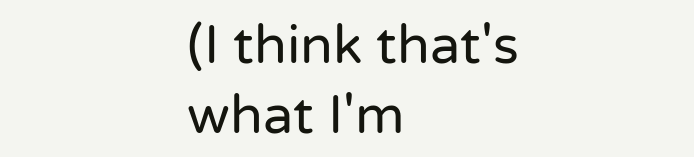(I think that's what I'm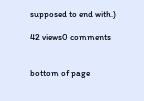supposed to end with.)

42 views0 comments


bottom of page